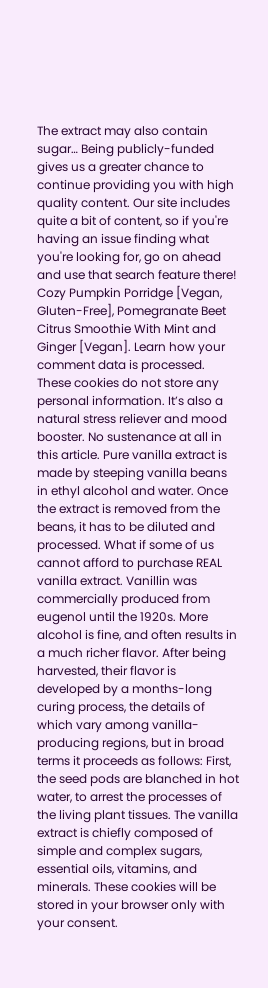The extract may also contain sugar… Being publicly-funded gives us a greater chance to continue providing you with high quality content. Our site includes quite a bit of content, so if you're having an issue finding what you're looking for, go on ahead and use that search feature there! Cozy Pumpkin Porridge [Vegan, Gluten-Free], Pomegranate Beet Citrus Smoothie With Mint and Ginger [Vegan]. Learn how your comment data is processed. These cookies do not store any personal information. It’s also a natural stress reliever and mood booster. No sustenance at all in this article. Pure vanilla extract is made by steeping vanilla beans in ethyl alcohol and water. Once the extract is removed from the beans, it has to be diluted and processed. What if some of us cannot afford to purchase REAL vanilla extract. Vanillin was commercially produced from eugenol until the 1920s. More alcohol is fine, and often results in a much richer flavor. After being harvested, their flavor is developed by a months-long curing process, the details of which vary among vanilla-producing regions, but in broad terms it proceeds as follows: First, the seed pods are blanched in hot water, to arrest the processes of the living plant tissues. The vanilla extract is chiefly composed of simple and complex sugars, essential oils, vitamins, and minerals. These cookies will be stored in your browser only with your consent.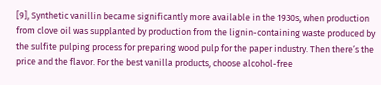[9], Synthetic vanillin became significantly more available in the 1930s, when production from clove oil was supplanted by production from the lignin-containing waste produced by the sulfite pulping process for preparing wood pulp for the paper industry. Then there’s the price and the flavor. For the best vanilla products, choose alcohol-free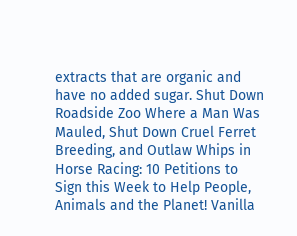extracts that are organic and have no added sugar. Shut Down Roadside Zoo Where a Man Was Mauled, Shut Down Cruel Ferret Breeding, and Outlaw Whips in Horse Racing: 10 Petitions to Sign this Week to Help People, Animals and the Planet! Vanilla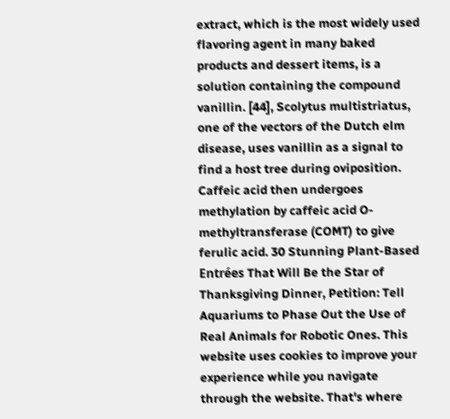extract, which is the most widely used flavoring agent in many baked products and dessert items, is a solution containing the compound vanillin. [44], Scolytus multistriatus, one of the vectors of the Dutch elm disease, uses vanillin as a signal to find a host tree during oviposition. Caffeic acid then undergoes methylation by caffeic acid O-methyltransferase (COMT) to give ferulic acid. 30 Stunning Plant-Based Entrées That Will Be the Star of Thanksgiving Dinner, Petition: Tell Aquariums to Phase Out the Use of Real Animals for Robotic Ones. This website uses cookies to improve your experience while you navigate through the website. That's where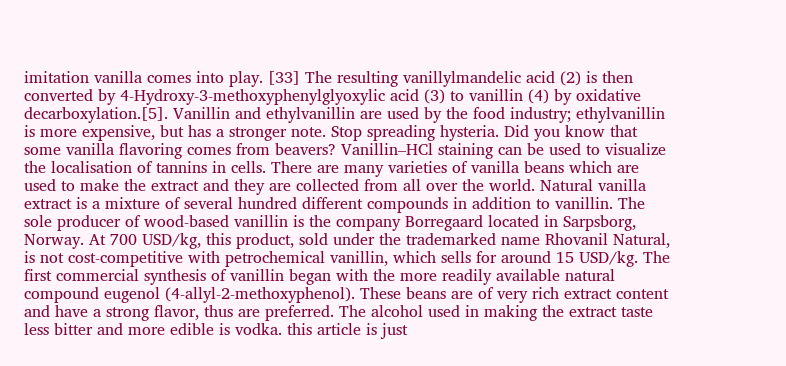imitation vanilla comes into play. [33] The resulting vanillylmandelic acid (2) is then converted by 4-Hydroxy-3-methoxyphenylglyoxylic acid (3) to vanillin (4) by oxidative decarboxylation.[5]. Vanillin and ethylvanillin are used by the food industry; ethylvanillin is more expensive, but has a stronger note. Stop spreading hysteria. Did you know that some vanilla flavoring comes from beavers? Vanillin–HCl staining can be used to visualize the localisation of tannins in cells. There are many varieties of vanilla beans which are used to make the extract and they are collected from all over the world. Natural vanilla extract is a mixture of several hundred different compounds in addition to vanillin. The sole producer of wood-based vanillin is the company Borregaard located in Sarpsborg, Norway. At 700 USD/kg, this product, sold under the trademarked name Rhovanil Natural, is not cost-competitive with petrochemical vanillin, which sells for around 15 USD/kg. The first commercial synthesis of vanillin began with the more readily available natural compound eugenol (4-allyl-2-methoxyphenol). These beans are of very rich extract content and have a strong flavor, thus are preferred. The alcohol used in making the extract taste less bitter and more edible is vodka. this article is just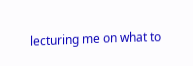lecturing me on what to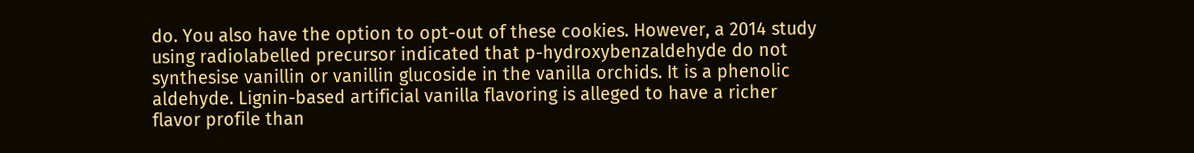do. You also have the option to opt-out of these cookies. However, a 2014 study using radiolabelled precursor indicated that p-hydroxybenzaldehyde do not synthesise vanillin or vanillin glucoside in the vanilla orchids. It is a phenolic aldehyde. Lignin-based artificial vanilla flavoring is alleged to have a richer flavor profile than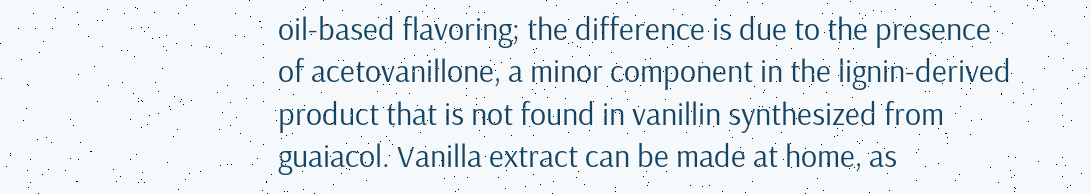oil-based flavoring; the difference is due to the presence of acetovanillone, a minor component in the lignin-derived product that is not found in vanillin synthesized from guaiacol. Vanilla extract can be made at home, as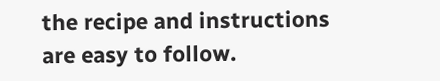the recipe and instructions are easy to follow.